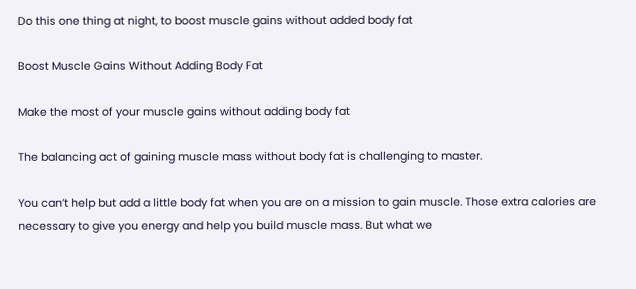Do this one thing at night, to boost muscle gains without added body fat

Boost Muscle Gains Without Adding Body Fat

Make the most of your muscle gains without adding body fat

The balancing act of gaining muscle mass without body fat is challenging to master.

You can’t help but add a little body fat when you are on a mission to gain muscle. Those extra calories are necessary to give you energy and help you build muscle mass. But what we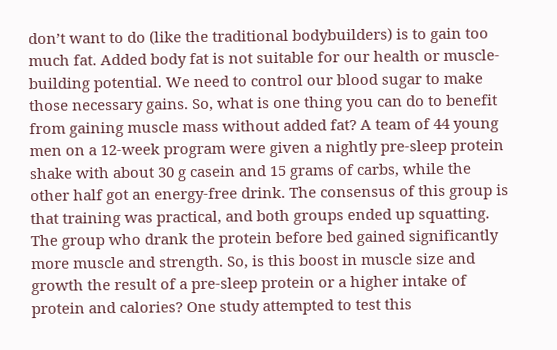don’t want to do (like the traditional bodybuilders) is to gain too much fat. Added body fat is not suitable for our health or muscle-building potential. We need to control our blood sugar to make those necessary gains. So, what is one thing you can do to benefit from gaining muscle mass without added fat? A team of 44 young men on a 12-week program were given a nightly pre-sleep protein shake with about 30 g casein and 15 grams of carbs, while the other half got an energy-free drink. The consensus of this group is that training was practical, and both groups ended up squatting. The group who drank the protein before bed gained significantly more muscle and strength. So, is this boost in muscle size and growth the result of a pre-sleep protein or a higher intake of protein and calories? One study attempted to test this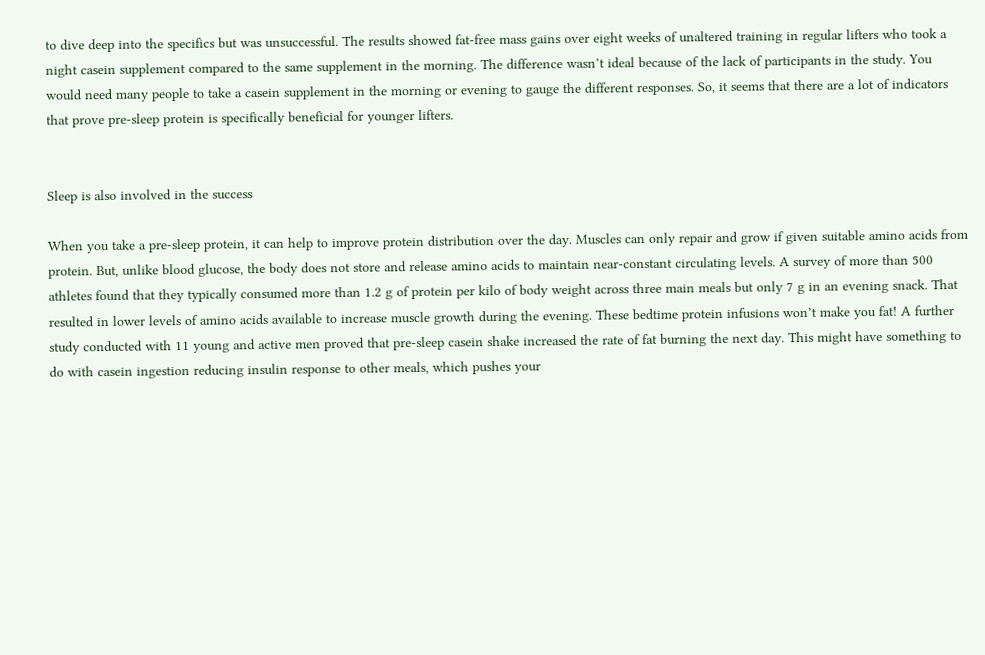to dive deep into the specifics but was unsuccessful. The results showed fat-free mass gains over eight weeks of unaltered training in regular lifters who took a night casein supplement compared to the same supplement in the morning. The difference wasn’t ideal because of the lack of participants in the study. You would need many people to take a casein supplement in the morning or evening to gauge the different responses. So, it seems that there are a lot of indicators that prove pre-sleep protein is specifically beneficial for younger lifters.


Sleep is also involved in the success

When you take a pre-sleep protein, it can help to improve protein distribution over the day. Muscles can only repair and grow if given suitable amino acids from protein. But, unlike blood glucose, the body does not store and release amino acids to maintain near-constant circulating levels. A survey of more than 500 athletes found that they typically consumed more than 1.2 g of protein per kilo of body weight across three main meals but only 7 g in an evening snack. That resulted in lower levels of amino acids available to increase muscle growth during the evening. These bedtime protein infusions won’t make you fat! A further study conducted with 11 young and active men proved that pre-sleep casein shake increased the rate of fat burning the next day. This might have something to do with casein ingestion reducing insulin response to other meals, which pushes your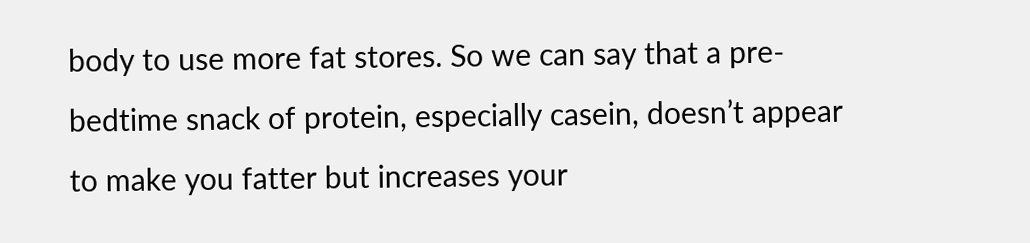body to use more fat stores. So we can say that a pre-bedtime snack of protein, especially casein, doesn’t appear to make you fatter but increases your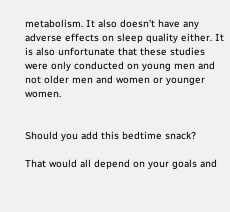metabolism. It also doesn’t have any adverse effects on sleep quality either. It is also unfortunate that these studies were only conducted on young men and not older men and women or younger women.


Should you add this bedtime snack?

That would all depend on your goals and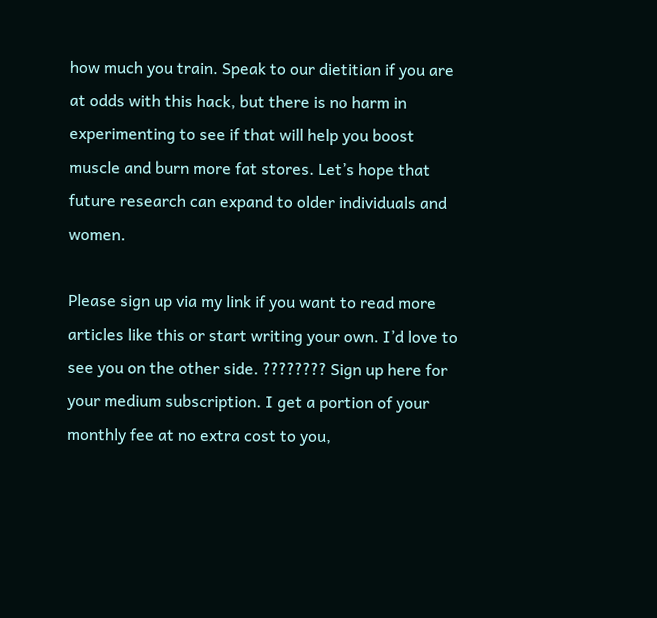how much you train. Speak to our dietitian if you are at odds with this hack, but there is no harm in experimenting to see if that will help you boost muscle and burn more fat stores. Let’s hope that future research can expand to older individuals and women.

Please sign up via my link if you want to read more articles like this or start writing your own. I’d love to see you on the other side. ???????? Sign up here for your medium subscription. I get a portion of your monthly fee at no extra cost to you,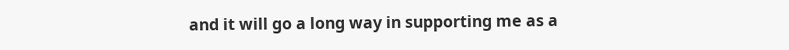and it will go a long way in supporting me as a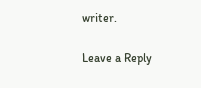writer.

Leave a Reply